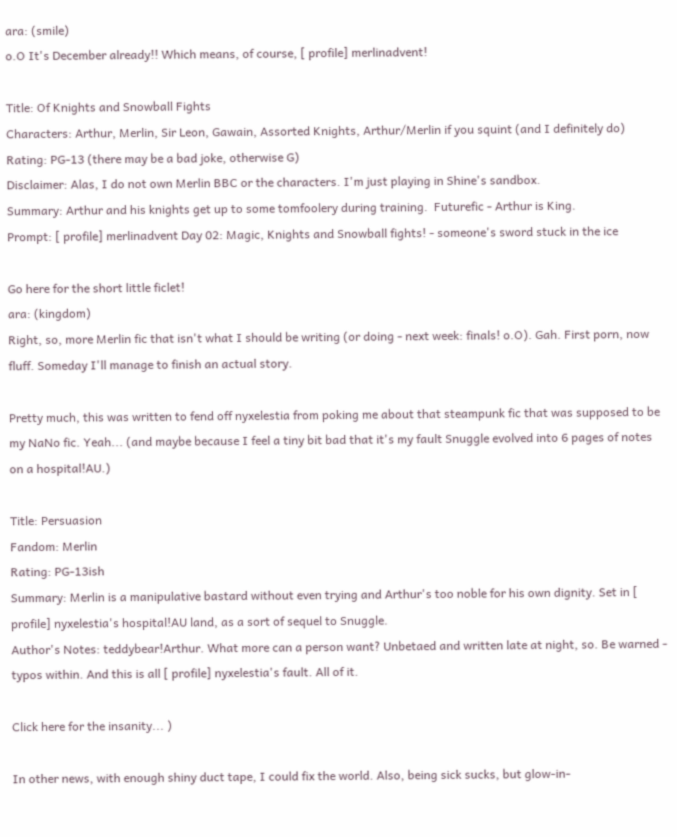ara: (smile)
o.O It's December already!! Which means, of course, [ profile] merlinadvent!

Title: Of Knights and Snowball Fights
Characters: Arthur, Merlin, Sir Leon, Gawain, Assorted Knights, Arthur/Merlin if you squint (and I definitely do)
Rating: PG-13 (there may be a bad joke, otherwise G)
Disclaimer: Alas, I do not own Merlin BBC or the characters. I'm just playing in Shine's sandbox.
Summary: Arthur and his knights get up to some tomfoolery during training.  Futurefic - Arthur is King.
Prompt: [ profile] merlinadvent Day 02: Magic, Knights and Snowball fights! - someone's sword stuck in the ice

Go here for the short little ficlet!
ara: (kingdom)
Right, so, more Merlin fic that isn't what I should be writing (or doing - next week: finals! o.O). Gah. First porn, now fluff. Someday I'll manage to finish an actual story.

Pretty much, this was written to fend off nyxelestia from poking me about that steampunk fic that was supposed to be my NaNo fic. Yeah... (and maybe because I feel a tiny bit bad that it's my fault Snuggle evolved into 6 pages of notes on a hospital!AU.)

Title: Persuasion
Fandom: Merlin
Rating: PG-13ish
Summary: Merlin is a manipulative bastard without even trying and Arthur's too noble for his own dignity. Set in [ profile] nyxelestia's hospital!AU land, as a sort of sequel to Snuggle.
Author's Notes: teddybear!Arthur. What more can a person want? Unbetaed and written late at night, so. Be warned - typos within. And this is all [ profile] nyxelestia's fault. All of it.

Click here for the insanity... )

In other news, with enough shiny duct tape, I could fix the world. Also, being sick sucks, but glow-in-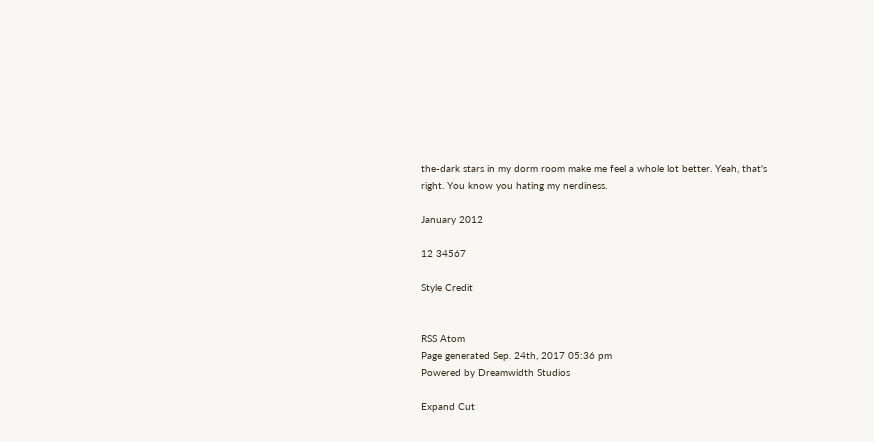the-dark stars in my dorm room make me feel a whole lot better. Yeah, that's right. You know you hating my nerdiness.

January 2012

12 34567

Style Credit


RSS Atom
Page generated Sep. 24th, 2017 05:36 pm
Powered by Dreamwidth Studios

Expand Cut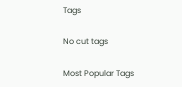Tags

No cut tags

Most Popular Tags